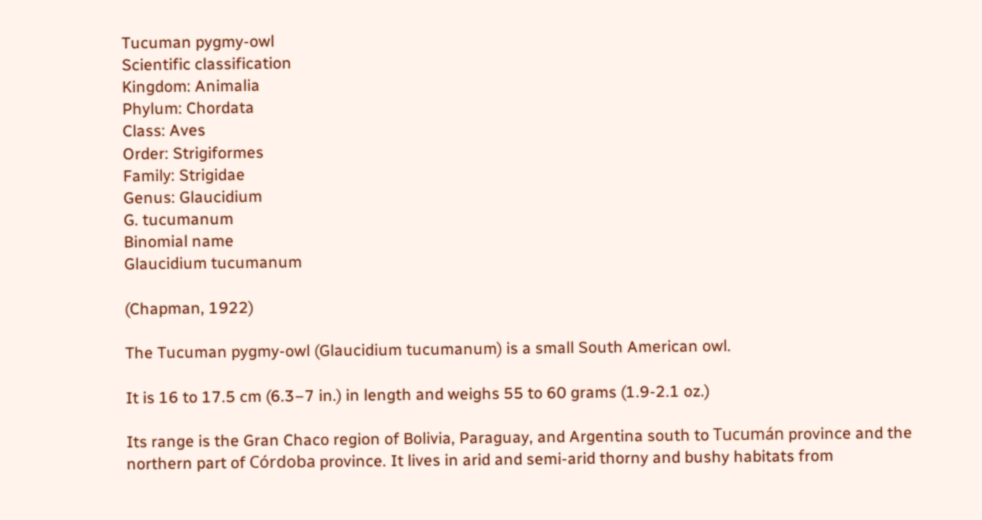Tucuman pygmy-owl
Scientific classification
Kingdom: Animalia
Phylum: Chordata
Class: Aves
Order: Strigiformes
Family: Strigidae
Genus: Glaucidium
G. tucumanum
Binomial name
Glaucidium tucumanum

(Chapman, 1922)

The Tucuman pygmy-owl (Glaucidium tucumanum) is a small South American owl.

It is 16 to 17.5 cm (6.3–7 in.) in length and weighs 55 to 60 grams (1.9-2.1 oz.)

Its range is the Gran Chaco region of Bolivia, Paraguay, and Argentina south to Tucumán province and the northern part of Córdoba province. It lives in arid and semi-arid thorny and bushy habitats from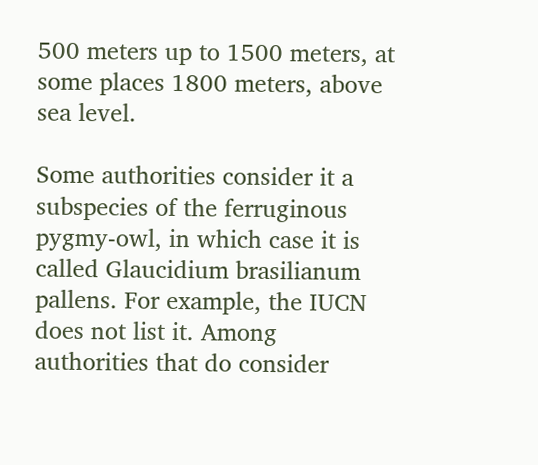500 meters up to 1500 meters, at some places 1800 meters, above sea level.

Some authorities consider it a subspecies of the ferruginous pygmy-owl, in which case it is called Glaucidium brasilianum pallens. For example, the IUCN does not list it. Among authorities that do consider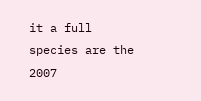it a full species are the 2007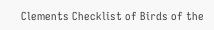Clements Checklist of Birds of the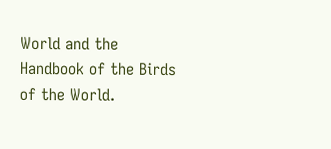World and the Handbook of the Birds of the World.